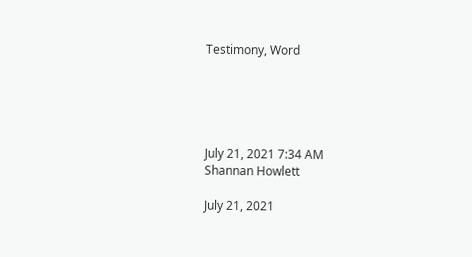Testimony, Word





July 21, 2021 7:34 AM
Shannan Howlett

July 21, 2021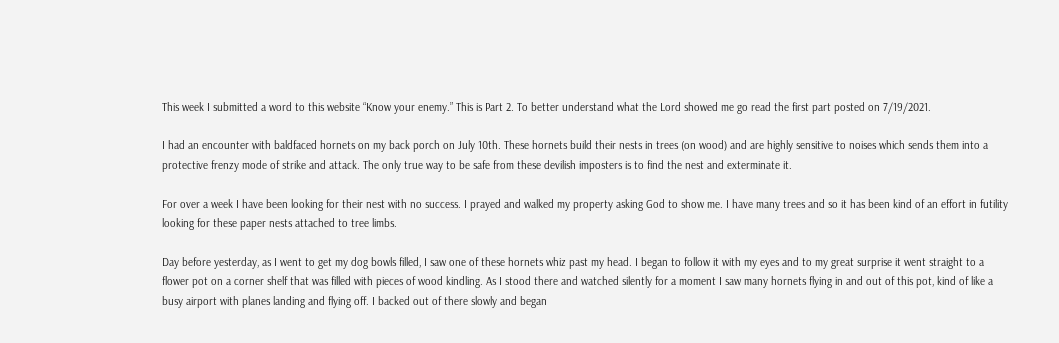This week I submitted a word to this website “Know your enemy.” This is Part 2. To better understand what the Lord showed me go read the first part posted on 7/19/2021.

I had an encounter with baldfaced hornets on my back porch on July 10th. These hornets build their nests in trees (on wood) and are highly sensitive to noises which sends them into a protective frenzy mode of strike and attack. The only true way to be safe from these devilish imposters is to find the nest and exterminate it.

For over a week I have been looking for their nest with no success. I prayed and walked my property asking God to show me. I have many trees and so it has been kind of an effort in futility looking for these paper nests attached to tree limbs.

Day before yesterday, as I went to get my dog bowls filled, I saw one of these hornets whiz past my head. I began to follow it with my eyes and to my great surprise it went straight to a flower pot on a corner shelf that was filled with pieces of wood kindling. As I stood there and watched silently for a moment I saw many hornets flying in and out of this pot, kind of like a busy airport with planes landing and flying off. I backed out of there slowly and began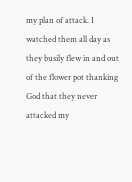my plan of attack. I watched them all day as they busily flew in and out of the flower pot thanking God that they never attacked my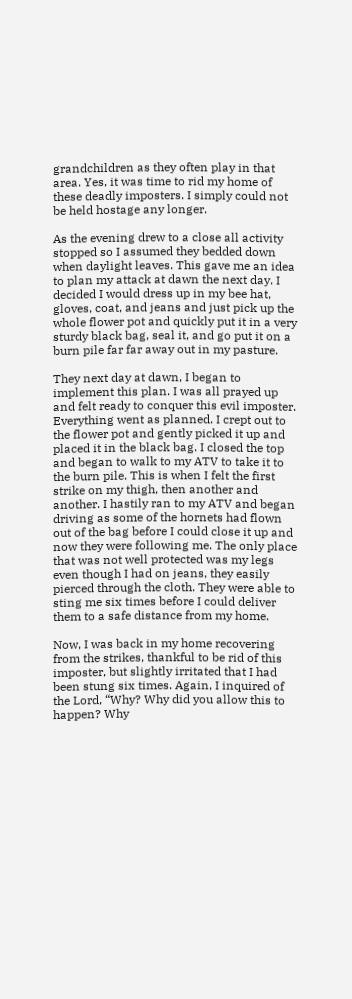grandchildren as they often play in that area. Yes, it was time to rid my home of these deadly imposters. I simply could not be held hostage any longer.

As the evening drew to a close all activity stopped so I assumed they bedded down when daylight leaves. This gave me an idea to plan my attack at dawn the next day. I decided I would dress up in my bee hat, gloves, coat, and jeans and just pick up the whole flower pot and quickly put it in a very sturdy black bag, seal it, and go put it on a burn pile far far away out in my pasture.

They next day at dawn, I began to implement this plan. I was all prayed up and felt ready to conquer this evil imposter. Everything went as planned. I crept out to the flower pot and gently picked it up and placed it in the black bag. I closed the top and began to walk to my ATV to take it to the burn pile. This is when I felt the first strike on my thigh, then another and another. I hastily ran to my ATV and began driving as some of the hornets had flown out of the bag before I could close it up and now they were following me. The only place that was not well protected was my legs even though I had on jeans, they easily pierced through the cloth. They were able to sting me six times before I could deliver them to a safe distance from my home.

Now, I was back in my home recovering from the strikes, thankful to be rid of this imposter, but slightly irritated that I had been stung six times. Again, I inquired of the Lord, “Why? Why did you allow this to happen? Why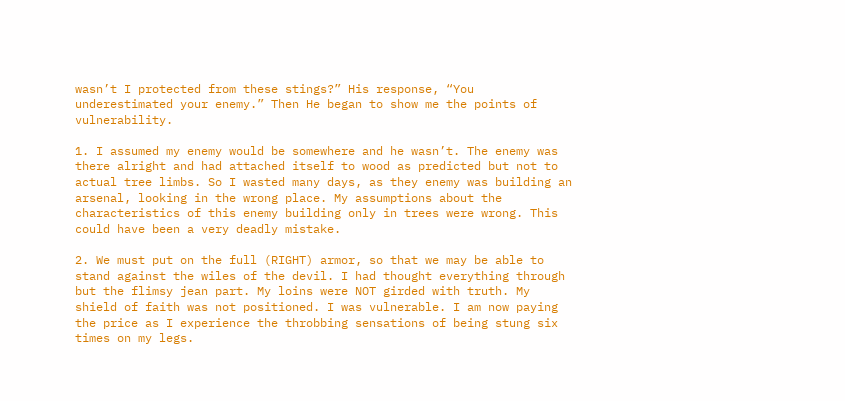wasn’t I protected from these stings?” His response, “You underestimated your enemy.” Then He began to show me the points of vulnerability.

1. I assumed my enemy would be somewhere and he wasn’t. The enemy was there alright and had attached itself to wood as predicted but not to actual tree limbs. So I wasted many days, as they enemy was building an arsenal, looking in the wrong place. My assumptions about the characteristics of this enemy building only in trees were wrong. This could have been a very deadly mistake.

2. We must put on the full (RIGHT) armor, so that we may be able to stand against the wiles of the devil. I had thought everything through but the flimsy jean part. My loins were NOT girded with truth. My shield of faith was not positioned. I was vulnerable. I am now paying the price as I experience the throbbing sensations of being stung six times on my legs.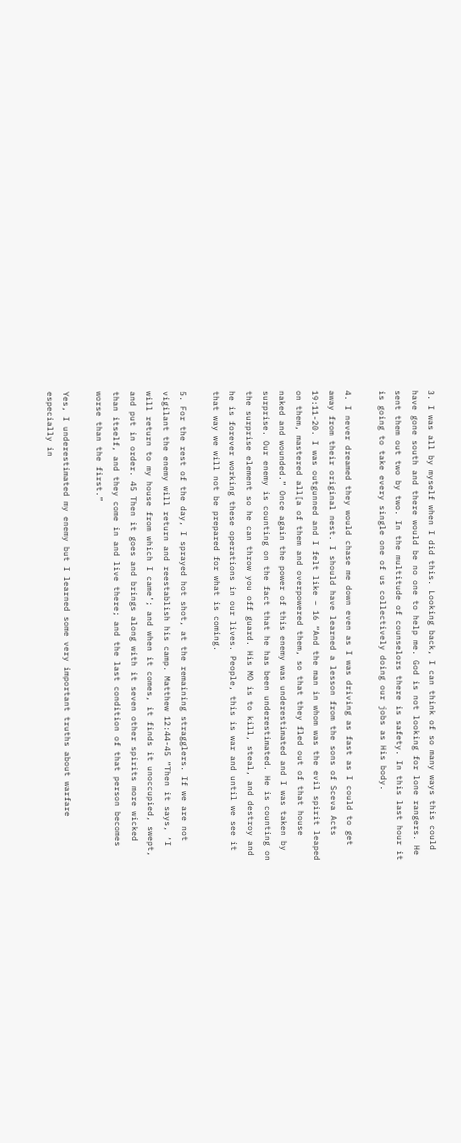3. I was all by myself when I did this. Looking back, I can think of so many ways this could have gone south and there would be no one to help me. God is not looking for lone rangers. He sent them out two by two. In the multitude of counselors there is safety. In this last hour it is going to take every single one of us collectively doing our jobs as His body.

4. I never dreamed they would chase me down even as I was driving as fast as I could to get away from their original nest. I should have learned a lesson from the sons of Sceva Acts 19:11-20. I was outgunned and I felt like – 16 “And the man in whom was the evil spirit leaped on them, mastered all[a of them and overpowered them, so that they fled out of that house naked and wounded.” Once again the power of this enemy was underestimated and I was taken by surprise. Our enemy is counting on the fact that he has been underestimated. He is counting on the surprise element so he can throw you off guard. His MO is to kill, steal, and destroy and he is forever working these operations in our lives. People, this is war and until we see it that way we will not be prepared for what is coming.

5. For the rest of the day, I sprayed hot shot, at the remaining stragglers. If we are not vigilant the enemy will return and reestablish his camp. Matthew 12:44-45 “Then it says, ‘I will return to my house from which I came’; and when it comes, it finds it unoccupied, swept, and put in order. 45 Then it goes and brings along with it seven other spirits more wicked than itself, and they come in and live there; and the last condition of that person becomes worse than the first.”

Yes, I underestimated my enemy but I learned some very important truths about warfare especially in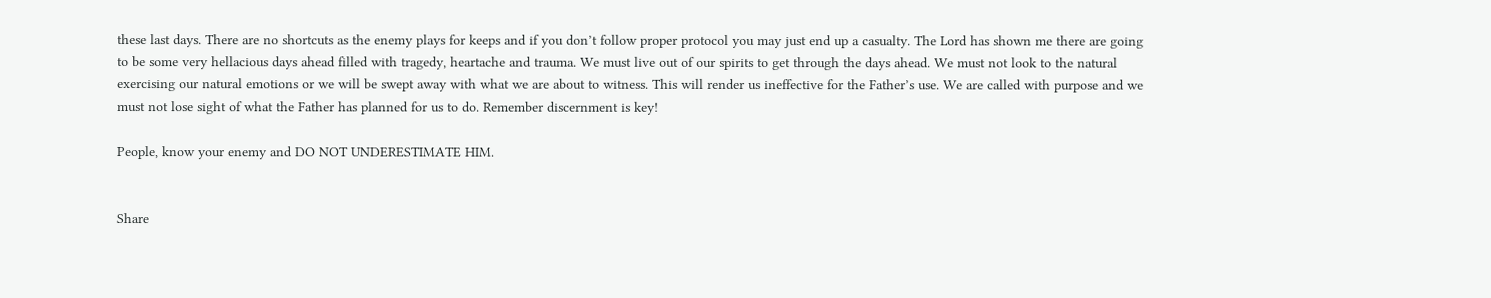these last days. There are no shortcuts as the enemy plays for keeps and if you don’t follow proper protocol you may just end up a casualty. The Lord has shown me there are going to be some very hellacious days ahead filled with tragedy, heartache and trauma. We must live out of our spirits to get through the days ahead. We must not look to the natural exercising our natural emotions or we will be swept away with what we are about to witness. This will render us ineffective for the Father’s use. We are called with purpose and we must not lose sight of what the Father has planned for us to do. Remember discernment is key!

People, know your enemy and DO NOT UNDERESTIMATE HIM.


Share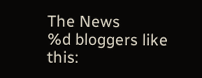The News
%d bloggers like this: